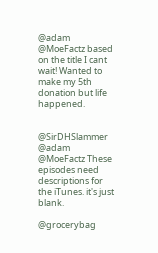@adam @MoeFactz based on the title I cant wait! Wanted to make my 5th donation but life happened.


@SirDHSlammer @adam @MoeFactz These episodes need descriptions for the iTunes. it's just blank.

@grocerybag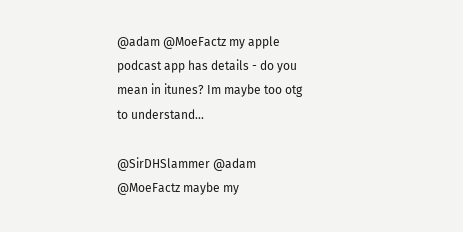@adam @MoeFactz my apple podcast app has details - do you mean in itunes? Im maybe too otg to understand...

@SirDHSlammer @adam @MoeFactz maybe my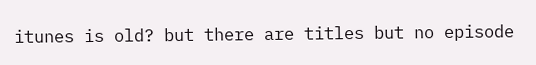itunes is old? but there are titles but no episode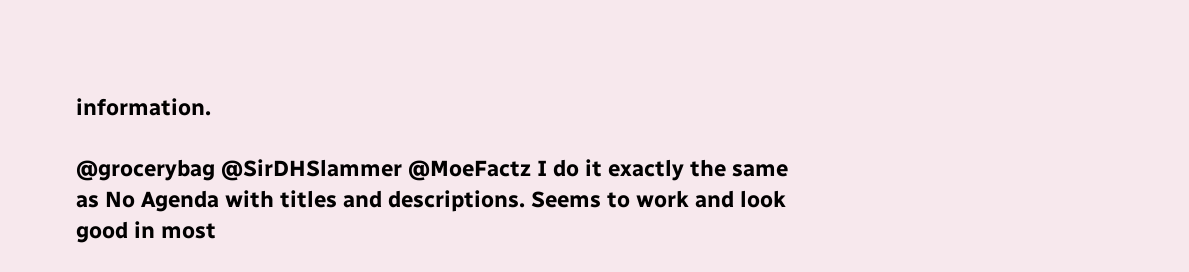information.

@grocerybag @SirDHSlammer @MoeFactz I do it exactly the same as No Agenda with titles and descriptions. Seems to work and look good in most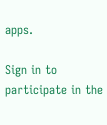apps.

Sign in to participate in the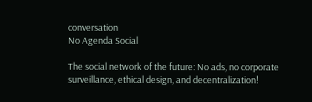conversation
No Agenda Social

The social network of the future: No ads, no corporate surveillance, ethical design, and decentralization!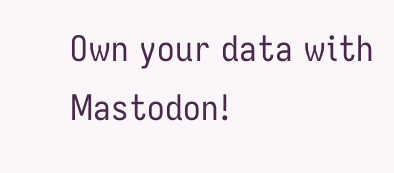Own your data with Mastodon!